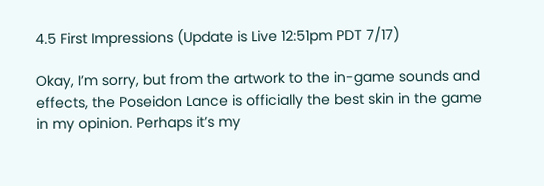4.5 First Impressions (Update is Live 12:51pm PDT 7/17)

Okay, I’m sorry, but from the artwork to the in-game sounds and effects, the Poseidon Lance is officially the best skin in the game in my opinion. Perhaps it’s my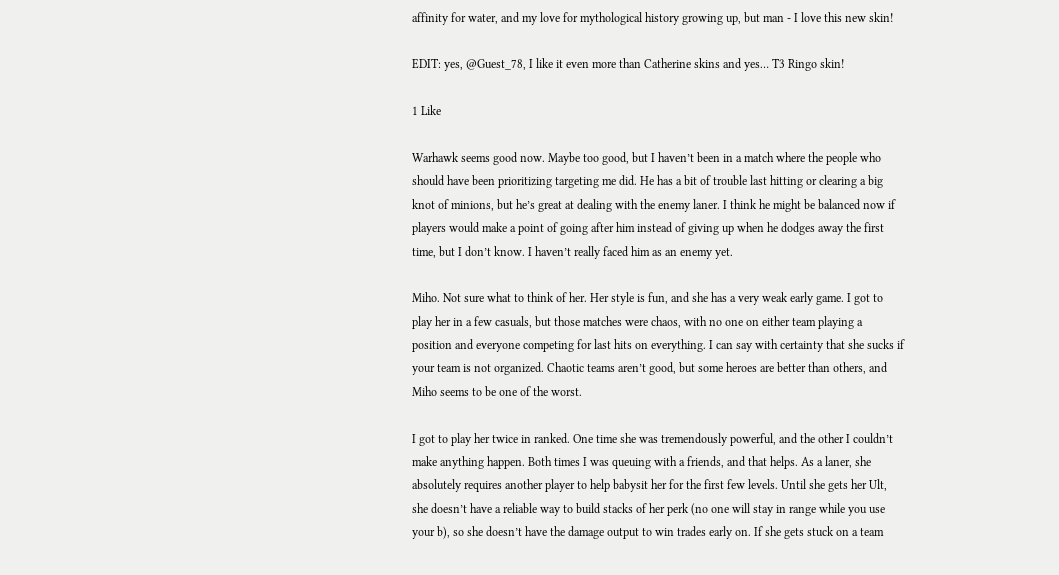affinity for water, and my love for mythological history growing up, but man - I love this new skin!

EDIT: yes, @Guest_78, I like it even more than Catherine skins and yes… T3 Ringo skin!

1 Like

Warhawk seems good now. Maybe too good, but I haven’t been in a match where the people who should have been prioritizing targeting me did. He has a bit of trouble last hitting or clearing a big knot of minions, but he’s great at dealing with the enemy laner. I think he might be balanced now if players would make a point of going after him instead of giving up when he dodges away the first time, but I don’t know. I haven’t really faced him as an enemy yet.

Miho. Not sure what to think of her. Her style is fun, and she has a very weak early game. I got to play her in a few casuals, but those matches were chaos, with no one on either team playing a position and everyone competing for last hits on everything. I can say with certainty that she sucks if your team is not organized. Chaotic teams aren’t good, but some heroes are better than others, and Miho seems to be one of the worst.

I got to play her twice in ranked. One time she was tremendously powerful, and the other I couldn’t make anything happen. Both times I was queuing with a friends, and that helps. As a laner, she absolutely requires another player to help babysit her for the first few levels. Until she gets her Ult, she doesn’t have a reliable way to build stacks of her perk (no one will stay in range while you use your b), so she doesn’t have the damage output to win trades early on. If she gets stuck on a team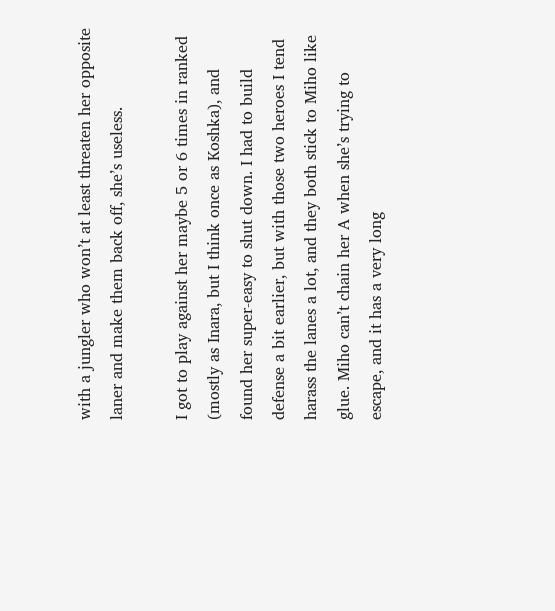with a jungler who won’t at least threaten her opposite laner and make them back off, she’s useless.

I got to play against her maybe 5 or 6 times in ranked (mostly as Inara, but I think once as Koshka), and found her super-easy to shut down. I had to build defense a bit earlier, but with those two heroes I tend harass the lanes a lot, and they both stick to Miho like glue. Miho can’t chain her A when she’s trying to escape, and it has a very long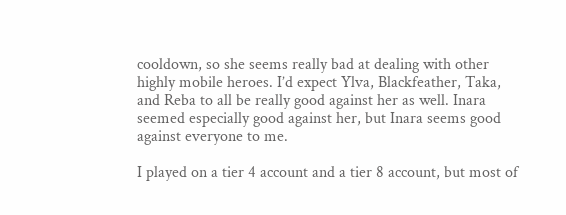cooldown, so she seems really bad at dealing with other highly mobile heroes. I’d expect Ylva, Blackfeather, Taka, and Reba to all be really good against her as well. Inara seemed especially good against her, but Inara seems good against everyone to me.

I played on a tier 4 account and a tier 8 account, but most of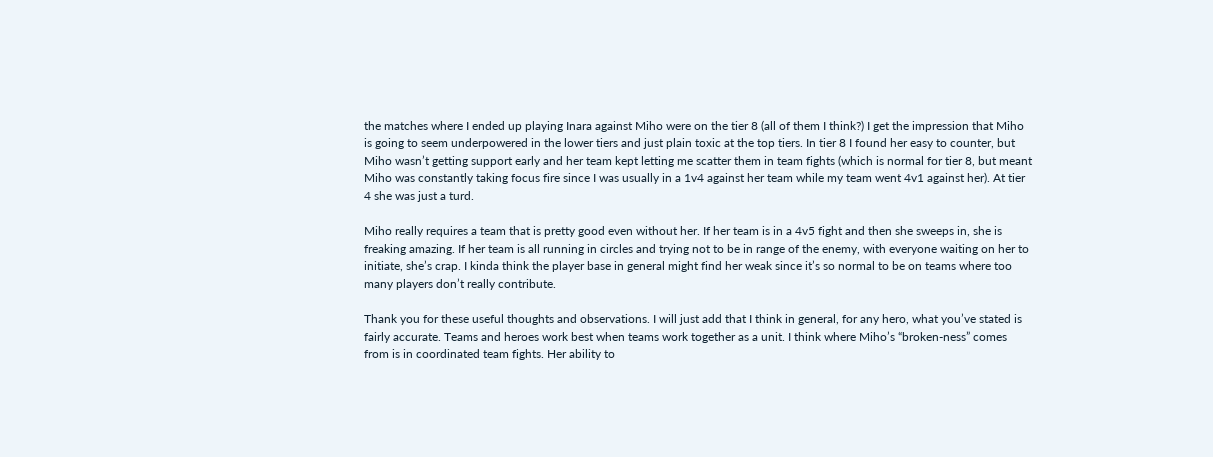the matches where I ended up playing Inara against Miho were on the tier 8 (all of them I think?) I get the impression that Miho is going to seem underpowered in the lower tiers and just plain toxic at the top tiers. In tier 8 I found her easy to counter, but Miho wasn’t getting support early and her team kept letting me scatter them in team fights (which is normal for tier 8, but meant Miho was constantly taking focus fire since I was usually in a 1v4 against her team while my team went 4v1 against her). At tier 4 she was just a turd.

Miho really requires a team that is pretty good even without her. If her team is in a 4v5 fight and then she sweeps in, she is freaking amazing. If her team is all running in circles and trying not to be in range of the enemy, with everyone waiting on her to initiate, she’s crap. I kinda think the player base in general might find her weak since it’s so normal to be on teams where too many players don’t really contribute.

Thank you for these useful thoughts and observations. I will just add that I think in general, for any hero, what you’ve stated is fairly accurate. Teams and heroes work best when teams work together as a unit. I think where Miho’s “broken-ness” comes from is in coordinated team fights. Her ability to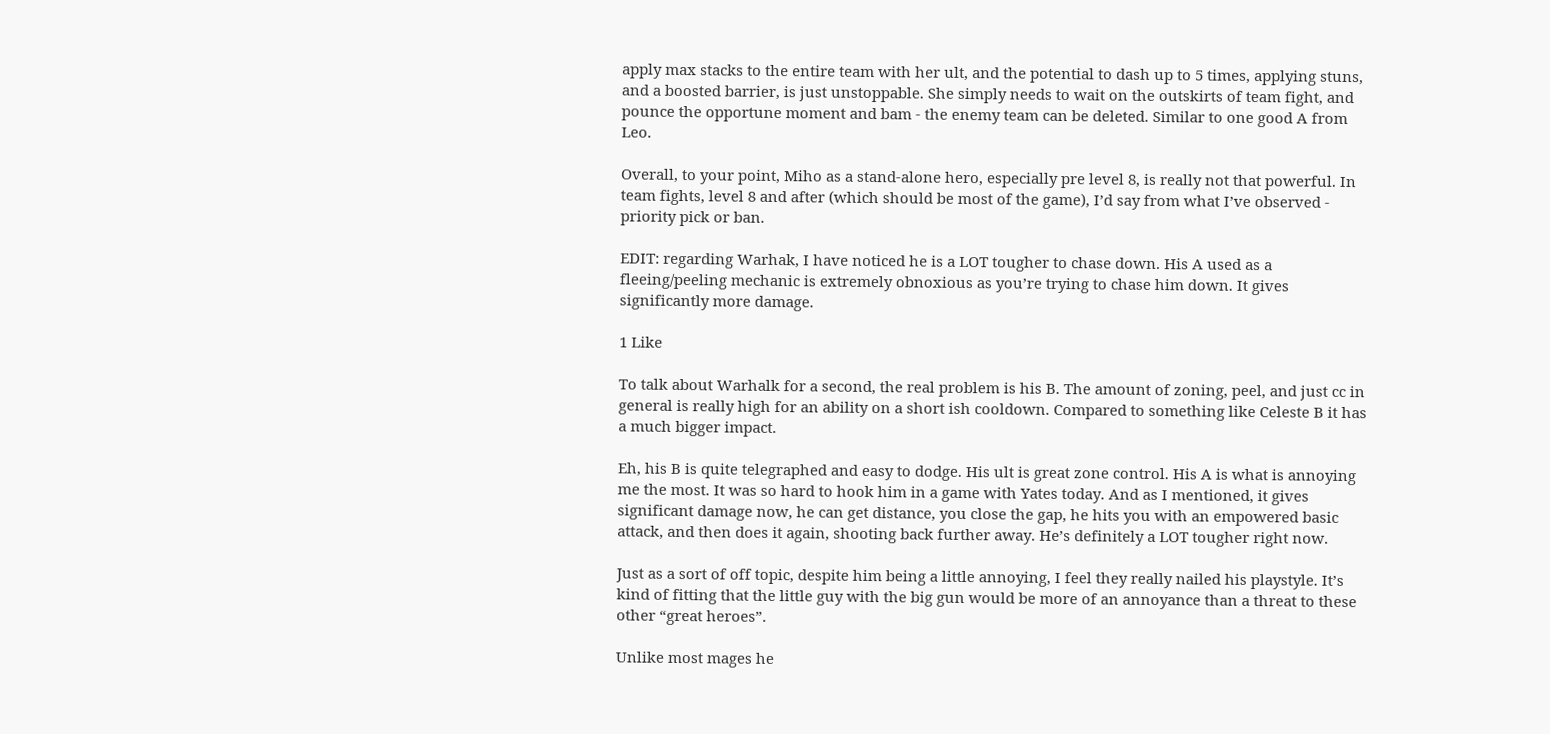apply max stacks to the entire team with her ult, and the potential to dash up to 5 times, applying stuns, and a boosted barrier, is just unstoppable. She simply needs to wait on the outskirts of team fight, and pounce the opportune moment and bam - the enemy team can be deleted. Similar to one good A from Leo.

Overall, to your point, Miho as a stand-alone hero, especially pre level 8, is really not that powerful. In team fights, level 8 and after (which should be most of the game), I’d say from what I’ve observed - priority pick or ban.

EDIT: regarding Warhak, I have noticed he is a LOT tougher to chase down. His A used as a fleeing/peeling mechanic is extremely obnoxious as you’re trying to chase him down. It gives significantly more damage.

1 Like

To talk about Warhalk for a second, the real problem is his B. The amount of zoning, peel, and just cc in general is really high for an ability on a short ish cooldown. Compared to something like Celeste B it has a much bigger impact.

Eh, his B is quite telegraphed and easy to dodge. His ult is great zone control. His A is what is annoying me the most. It was so hard to hook him in a game with Yates today. And as I mentioned, it gives significant damage now, he can get distance, you close the gap, he hits you with an empowered basic attack, and then does it again, shooting back further away. He’s definitely a LOT tougher right now.

Just as a sort of off topic, despite him being a little annoying, I feel they really nailed his playstyle. It’s kind of fitting that the little guy with the big gun would be more of an annoyance than a threat to these other “great heroes”.

Unlike most mages he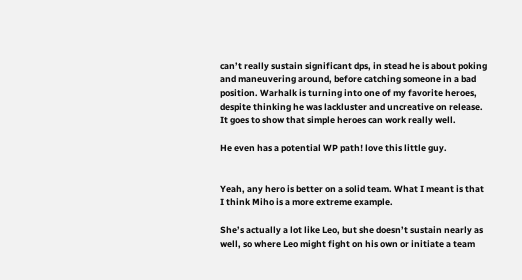can’t really sustain significant dps, in stead he is about poking and maneuvering around, before catching someone in a bad position. Warhalk is turning into one of my favorite heroes, despite thinking he was lackluster and uncreative on release. It goes to show that simple heroes can work really well.

He even has a potential WP path! love this little guy.


Yeah, any hero is better on a solid team. What I meant is that I think Miho is a more extreme example.

She’s actually a lot like Leo, but she doesn’t sustain nearly as well, so where Leo might fight on his own or initiate a team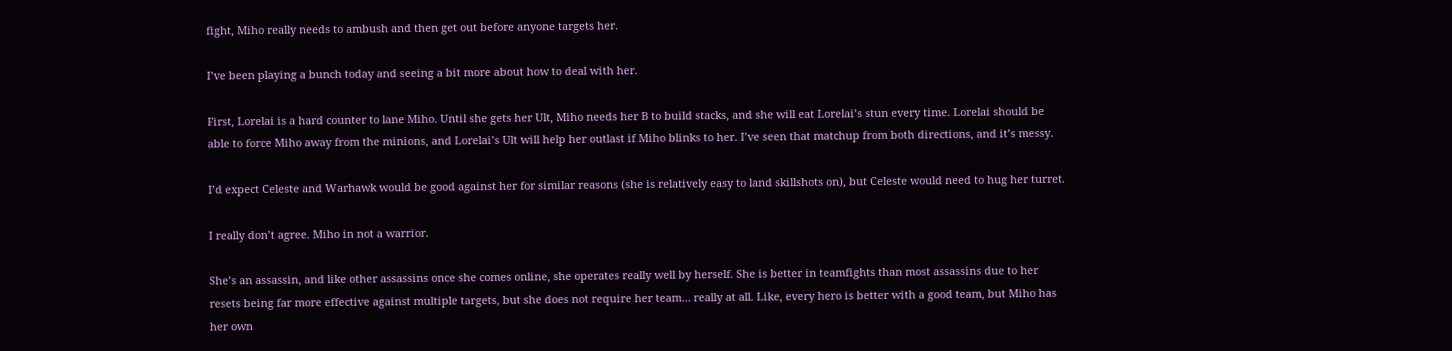fight, Miho really needs to ambush and then get out before anyone targets her.

I’ve been playing a bunch today and seeing a bit more about how to deal with her.

First, Lorelai is a hard counter to lane Miho. Until she gets her Ult, Miho needs her B to build stacks, and she will eat Lorelai’s stun every time. Lorelai should be able to force Miho away from the minions, and Lorelai’s Ult will help her outlast if Miho blinks to her. I’ve seen that matchup from both directions, and it’s messy.

I’d expect Celeste and Warhawk would be good against her for similar reasons (she is relatively easy to land skillshots on), but Celeste would need to hug her turret.

I really don’t agree. Miho in not a warrior.

She’s an assassin, and like other assassins once she comes online, she operates really well by herself. She is better in teamfights than most assassins due to her resets being far more effective against multiple targets, but she does not require her team… really at all. Like, every hero is better with a good team, but Miho has her own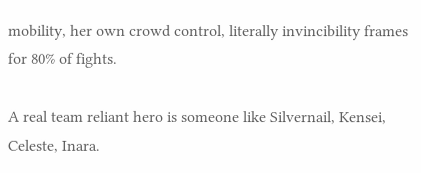mobility, her own crowd control, literally invincibility frames for 80% of fights.

A real team reliant hero is someone like Silvernail, Kensei, Celeste, Inara.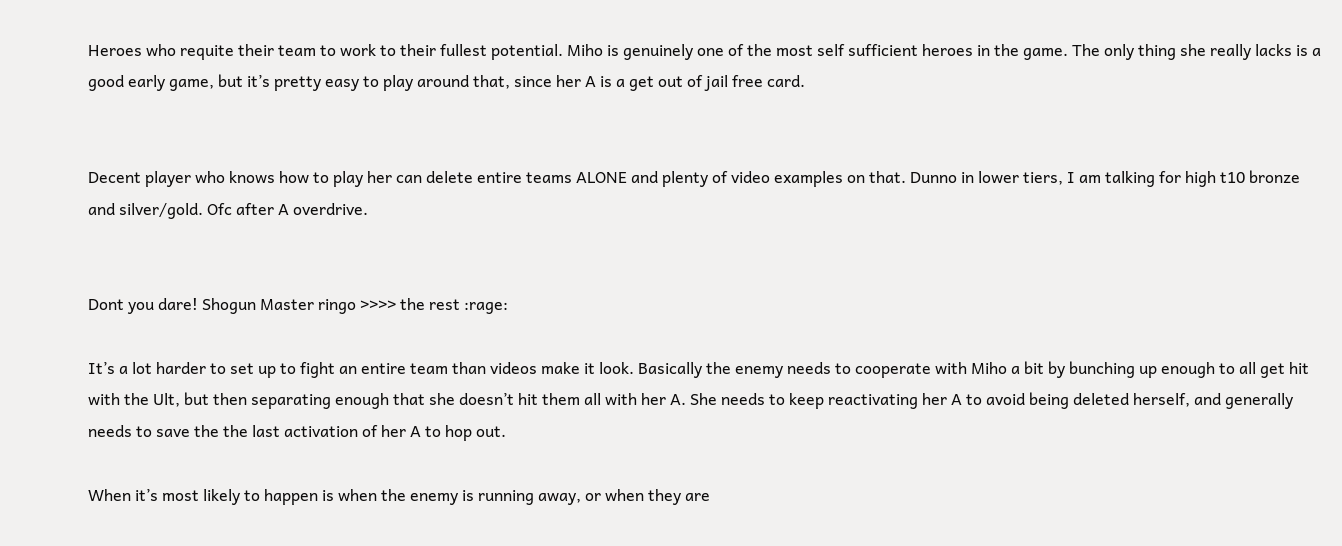Heroes who requite their team to work to their fullest potential. Miho is genuinely one of the most self sufficient heroes in the game. The only thing she really lacks is a good early game, but it’s pretty easy to play around that, since her A is a get out of jail free card.


Decent player who knows how to play her can delete entire teams ALONE and plenty of video examples on that. Dunno in lower tiers, I am talking for high t10 bronze and silver/gold. Ofc after A overdrive.


Dont you dare! Shogun Master ringo >>>> the rest :rage:

It’s a lot harder to set up to fight an entire team than videos make it look. Basically the enemy needs to cooperate with Miho a bit by bunching up enough to all get hit with the Ult, but then separating enough that she doesn’t hit them all with her A. She needs to keep reactivating her A to avoid being deleted herself, and generally needs to save the the last activation of her A to hop out.

When it’s most likely to happen is when the enemy is running away, or when they are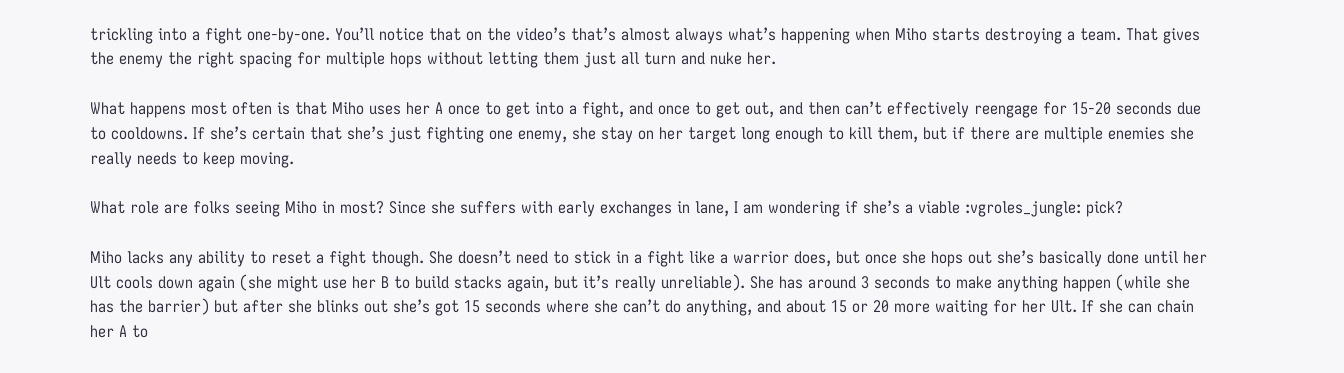trickling into a fight one-by-one. You’ll notice that on the video’s that’s almost always what’s happening when Miho starts destroying a team. That gives the enemy the right spacing for multiple hops without letting them just all turn and nuke her.

What happens most often is that Miho uses her A once to get into a fight, and once to get out, and then can’t effectively reengage for 15-20 seconds due to cooldowns. If she’s certain that she’s just fighting one enemy, she stay on her target long enough to kill them, but if there are multiple enemies she really needs to keep moving.

What role are folks seeing Miho in most? Since she suffers with early exchanges in lane, I am wondering if she’s a viable :vgroles_jungle: pick?

Miho lacks any ability to reset a fight though. She doesn’t need to stick in a fight like a warrior does, but once she hops out she’s basically done until her Ult cools down again (she might use her B to build stacks again, but it’s really unreliable). She has around 3 seconds to make anything happen (while she has the barrier) but after she blinks out she’s got 15 seconds where she can’t do anything, and about 15 or 20 more waiting for her Ult. If she can chain her A to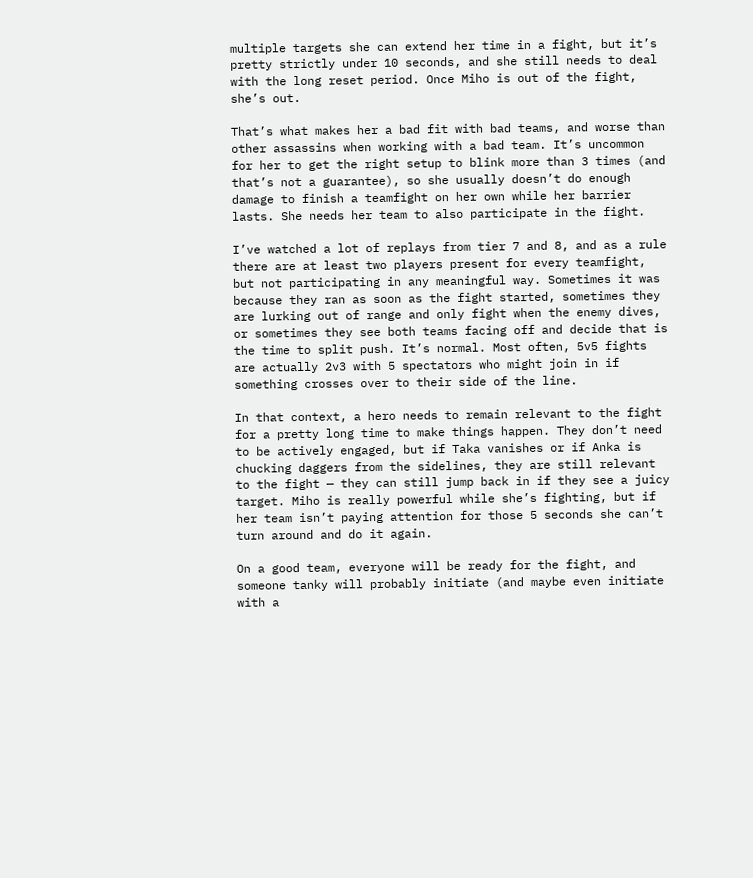multiple targets she can extend her time in a fight, but it’s pretty strictly under 10 seconds, and she still needs to deal with the long reset period. Once Miho is out of the fight, she’s out.

That’s what makes her a bad fit with bad teams, and worse than other assassins when working with a bad team. It’s uncommon for her to get the right setup to blink more than 3 times (and that’s not a guarantee), so she usually doesn’t do enough damage to finish a teamfight on her own while her barrier lasts. She needs her team to also participate in the fight.

I’ve watched a lot of replays from tier 7 and 8, and as a rule there are at least two players present for every teamfight, but not participating in any meaningful way. Sometimes it was because they ran as soon as the fight started, sometimes they are lurking out of range and only fight when the enemy dives, or sometimes they see both teams facing off and decide that is the time to split push. It’s normal. Most often, 5v5 fights are actually 2v3 with 5 spectators who might join in if something crosses over to their side of the line.

In that context, a hero needs to remain relevant to the fight for a pretty long time to make things happen. They don’t need to be actively engaged, but if Taka vanishes or if Anka is chucking daggers from the sidelines, they are still relevant to the fight — they can still jump back in if they see a juicy target. Miho is really powerful while she’s fighting, but if her team isn’t paying attention for those 5 seconds she can’t turn around and do it again.

On a good team, everyone will be ready for the fight, and someone tanky will probably initiate (and maybe even initiate with a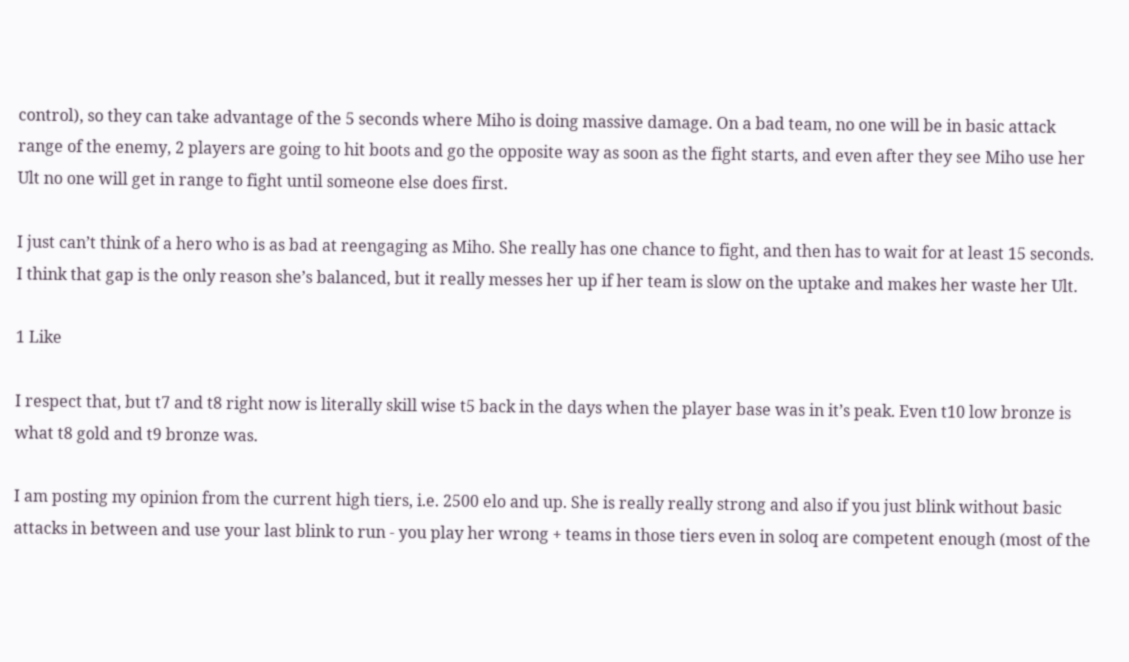control), so they can take advantage of the 5 seconds where Miho is doing massive damage. On a bad team, no one will be in basic attack range of the enemy, 2 players are going to hit boots and go the opposite way as soon as the fight starts, and even after they see Miho use her Ult no one will get in range to fight until someone else does first.

I just can’t think of a hero who is as bad at reengaging as Miho. She really has one chance to fight, and then has to wait for at least 15 seconds. I think that gap is the only reason she’s balanced, but it really messes her up if her team is slow on the uptake and makes her waste her Ult.

1 Like

I respect that, but t7 and t8 right now is literally skill wise t5 back in the days when the player base was in it’s peak. Even t10 low bronze is what t8 gold and t9 bronze was.

I am posting my opinion from the current high tiers, i.e. 2500 elo and up. She is really really strong and also if you just blink without basic attacks in between and use your last blink to run - you play her wrong + teams in those tiers even in soloq are competent enough (most of the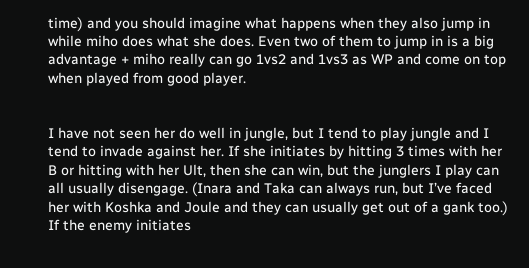time) and you should imagine what happens when they also jump in while miho does what she does. Even two of them to jump in is a big advantage + miho really can go 1vs2 and 1vs3 as WP and come on top when played from good player.


I have not seen her do well in jungle, but I tend to play jungle and I tend to invade against her. If she initiates by hitting 3 times with her B or hitting with her Ult, then she can win, but the junglers I play can all usually disengage. (Inara and Taka can always run, but I’ve faced her with Koshka and Joule and they can usually get out of a gank too.) If the enemy initiates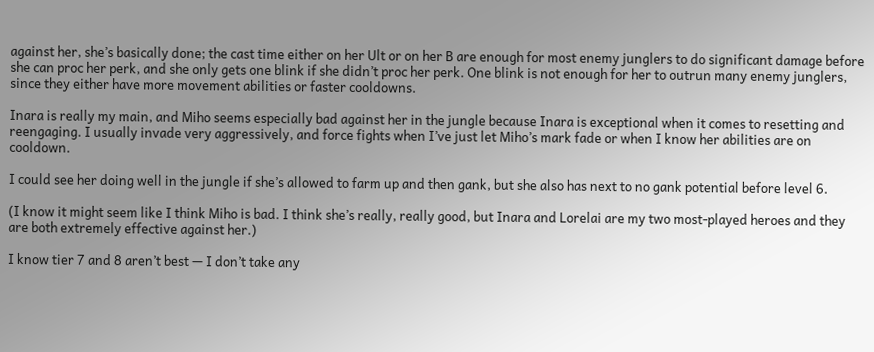against her, she’s basically done; the cast time either on her Ult or on her B are enough for most enemy junglers to do significant damage before she can proc her perk, and she only gets one blink if she didn’t proc her perk. One blink is not enough for her to outrun many enemy junglers, since they either have more movement abilities or faster cooldowns.

Inara is really my main, and Miho seems especially bad against her in the jungle because Inara is exceptional when it comes to resetting and reengaging. I usually invade very aggressively, and force fights when I’ve just let Miho’s mark fade or when I know her abilities are on cooldown.

I could see her doing well in the jungle if she’s allowed to farm up and then gank, but she also has next to no gank potential before level 6.

(I know it might seem like I think Miho is bad. I think she’s really, really good, but Inara and Lorelai are my two most-played heroes and they are both extremely effective against her.)

I know tier 7 and 8 aren’t best — I don’t take any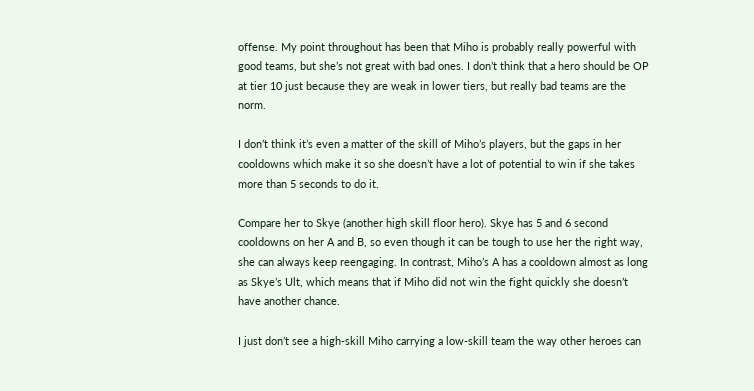offense. My point throughout has been that Miho is probably really powerful with good teams, but she’s not great with bad ones. I don’t think that a hero should be OP at tier 10 just because they are weak in lower tiers, but really bad teams are the norm.

I don’t think it’s even a matter of the skill of Miho’s players, but the gaps in her cooldowns which make it so she doesn’t have a lot of potential to win if she takes more than 5 seconds to do it.

Compare her to Skye (another high skill floor hero). Skye has 5 and 6 second cooldowns on her A and B, so even though it can be tough to use her the right way, she can always keep reengaging. In contrast, Miho’s A has a cooldown almost as long as Skye’s Ult, which means that if Miho did not win the fight quickly she doesn’t have another chance.

I just don’t see a high-skill Miho carrying a low-skill team the way other heroes can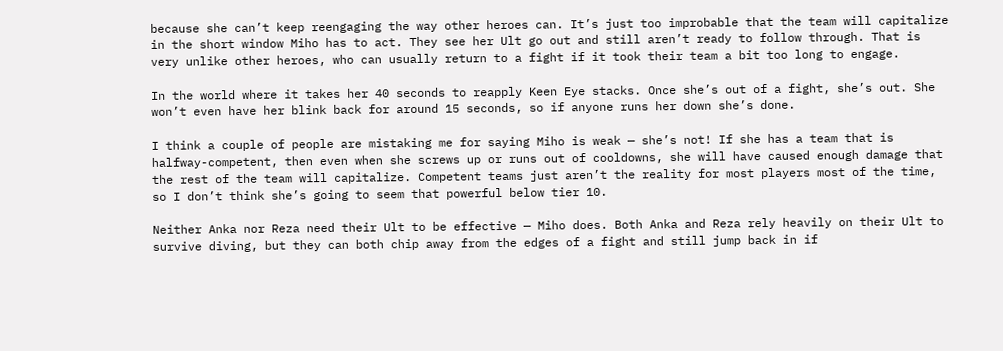because she can’t keep reengaging the way other heroes can. It’s just too improbable that the team will capitalize in the short window Miho has to act. They see her Ult go out and still aren’t ready to follow through. That is very unlike other heroes, who can usually return to a fight if it took their team a bit too long to engage.

In the world where it takes her 40 seconds to reapply Keen Eye stacks. Once she’s out of a fight, she’s out. She won’t even have her blink back for around 15 seconds, so if anyone runs her down she’s done.

I think a couple of people are mistaking me for saying Miho is weak — she’s not! If she has a team that is halfway-competent, then even when she screws up or runs out of cooldowns, she will have caused enough damage that the rest of the team will capitalize. Competent teams just aren’t the reality for most players most of the time, so I don’t think she’s going to seem that powerful below tier 10.

Neither Anka nor Reza need their Ult to be effective — Miho does. Both Anka and Reza rely heavily on their Ult to survive diving, but they can both chip away from the edges of a fight and still jump back in if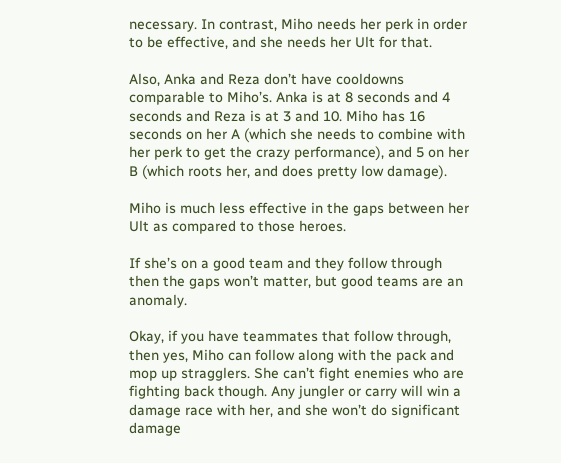necessary. In contrast, Miho needs her perk in order to be effective, and she needs her Ult for that.

Also, Anka and Reza don’t have cooldowns comparable to Miho’s. Anka is at 8 seconds and 4 seconds and Reza is at 3 and 10. Miho has 16 seconds on her A (which she needs to combine with her perk to get the crazy performance), and 5 on her B (which roots her, and does pretty low damage).

Miho is much less effective in the gaps between her Ult as compared to those heroes.

If she’s on a good team and they follow through then the gaps won’t matter, but good teams are an anomaly.

Okay, if you have teammates that follow through, then yes, Miho can follow along with the pack and mop up stragglers. She can’t fight enemies who are fighting back though. Any jungler or carry will win a damage race with her, and she won’t do significant damage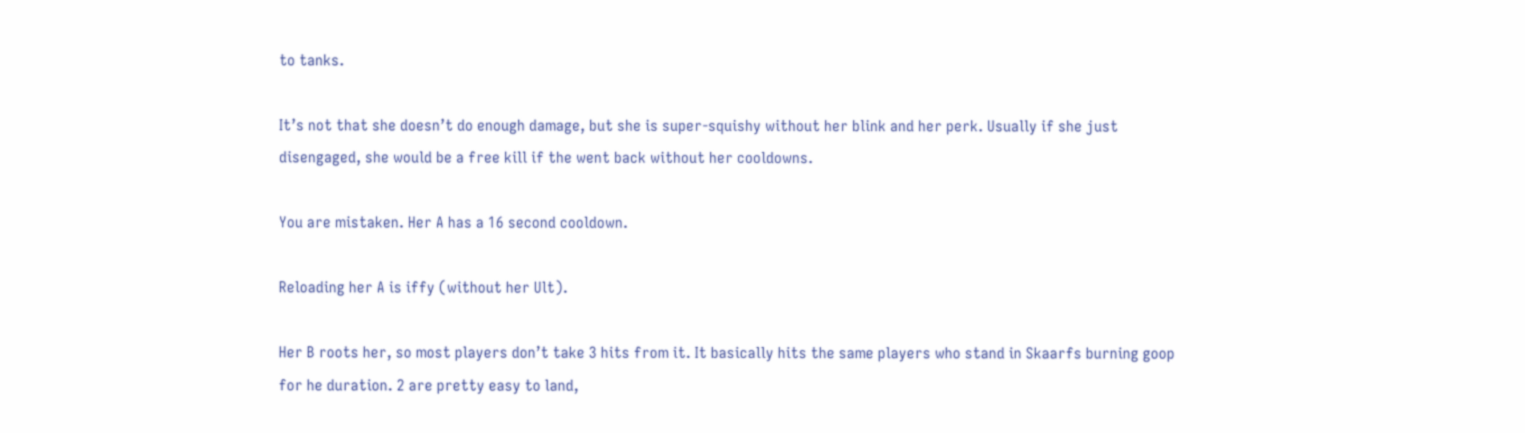to tanks.

It’s not that she doesn’t do enough damage, but she is super-squishy without her blink and her perk. Usually if she just disengaged, she would be a free kill if the went back without her cooldowns.

You are mistaken. Her A has a 16 second cooldown.

Reloading her A is iffy (without her Ult).

Her B roots her, so most players don’t take 3 hits from it. It basically hits the same players who stand in Skaarfs burning goop for he duration. 2 are pretty easy to land,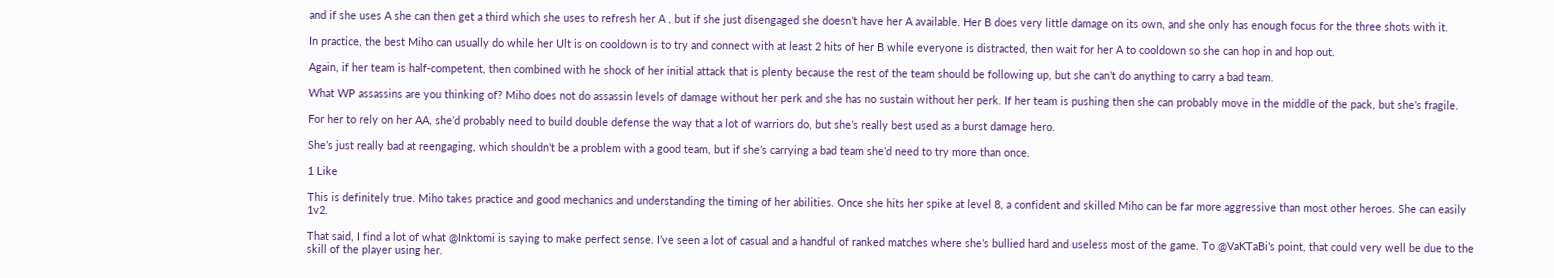and if she uses A she can then get a third which she uses to refresh her A , but if she just disengaged she doesn’t have her A available. Her B does very little damage on its own, and she only has enough focus for the three shots with it.

In practice, the best Miho can usually do while her Ult is on cooldown is to try and connect with at least 2 hits of her B while everyone is distracted, then wait for her A to cooldown so she can hop in and hop out.

Again, if her team is half-competent, then combined with he shock of her initial attack that is plenty because the rest of the team should be following up, but she can’t do anything to carry a bad team.

What WP assassins are you thinking of? Miho does not do assassin levels of damage without her perk and she has no sustain without her perk. If her team is pushing then she can probably move in the middle of the pack, but she’s fragile.

For her to rely on her AA, she’d probably need to build double defense the way that a lot of warriors do, but she’s really best used as a burst damage hero.

She’s just really bad at reengaging, which shouldn’t be a problem with a good team, but if she’s carrying a bad team she’d need to try more than once.

1 Like

This is definitely true. Miho takes practice and good mechanics and understanding the timing of her abilities. Once she hits her spike at level 8, a confident and skilled Miho can be far more aggressive than most other heroes. She can easily 1v2.

That said, I find a lot of what @Inktomi is saying to make perfect sense. I’ve seen a lot of casual and a handful of ranked matches where she’s bullied hard and useless most of the game. To @VaKTaBi’s point, that could very well be due to the skill of the player using her.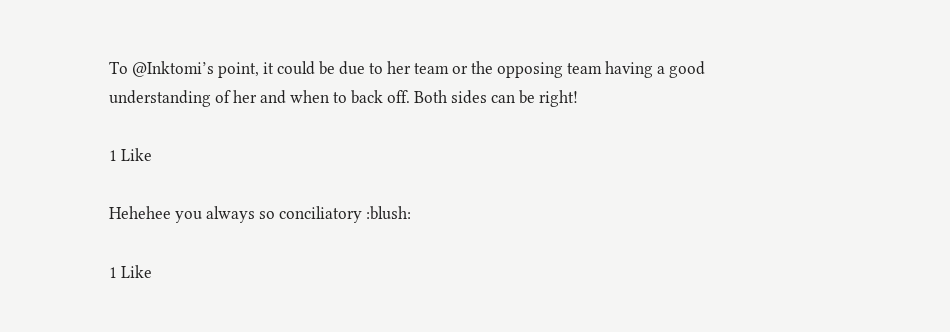To @Inktomi’s point, it could be due to her team or the opposing team having a good understanding of her and when to back off. Both sides can be right!

1 Like

Hehehee you always so conciliatory :blush:

1 Like